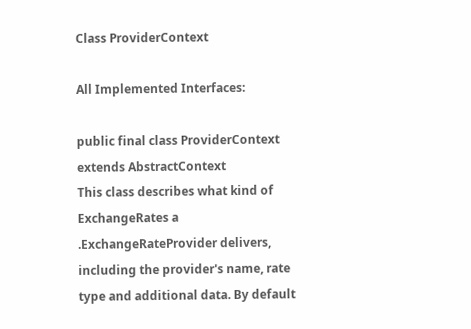Class ProviderContext

All Implemented Interfaces:

public final class ProviderContext
extends AbstractContext
This class describes what kind of ExchangeRates a .ExchangeRateProvider delivers, including the provider's name, rate type and additional data. By default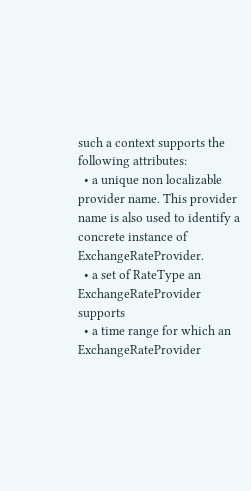such a context supports the following attributes:
  • a unique non localizable provider name. This provider name is also used to identify a concrete instance of ExchangeRateProvider.
  • a set of RateType an ExchangeRateProvider supports
  • a time range for which an ExchangeRateProvider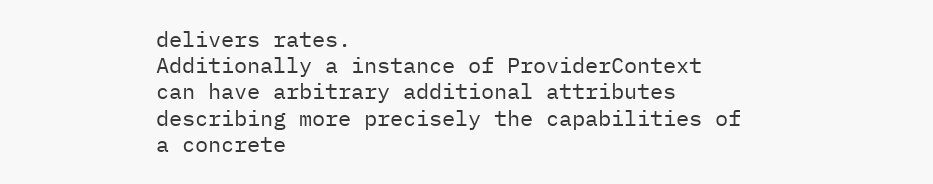delivers rates.
Additionally a instance of ProviderContext can have arbitrary additional attributes describing more precisely the capabilities of a concrete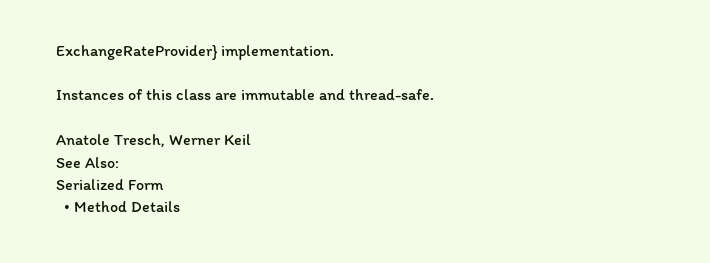ExchangeRateProvider} implementation.

Instances of this class are immutable and thread-safe.

Anatole Tresch, Werner Keil
See Also:
Serialized Form
  • Method Details